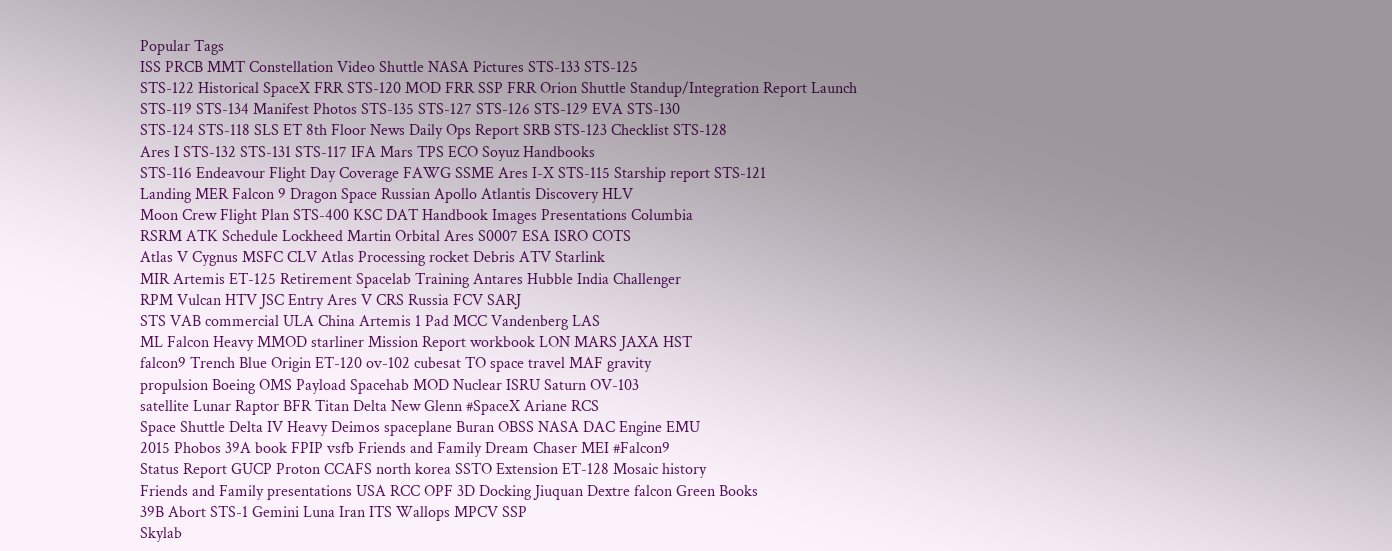Popular Tags
ISS PRCB MMT Constellation Video Shuttle NASA Pictures STS-133 STS-125
STS-122 Historical SpaceX FRR STS-120 MOD FRR SSP FRR Orion Shuttle Standup/Integration Report Launch
STS-119 STS-134 Manifest Photos STS-135 STS-127 STS-126 STS-129 EVA STS-130
STS-124 STS-118 SLS ET 8th Floor News Daily Ops Report SRB STS-123 Checklist STS-128
Ares I STS-132 STS-131 STS-117 IFA Mars TPS ECO Soyuz Handbooks
STS-116 Endeavour Flight Day Coverage FAWG SSME Ares I-X STS-115 Starship report STS-121
Landing MER Falcon 9 Dragon Space Russian Apollo Atlantis Discovery HLV
Moon Crew Flight Plan STS-400 KSC DAT Handbook Images Presentations Columbia
RSRM ATK Schedule Lockheed Martin Orbital Ares S0007 ESA ISRO COTS
Atlas V Cygnus MSFC CLV Atlas Processing rocket Debris ATV Starlink
MIR Artemis ET-125 Retirement Spacelab Training Antares Hubble India Challenger
RPM Vulcan HTV JSC Entry Ares V CRS Russia FCV SARJ
STS VAB commercial ULA China Artemis 1 Pad MCC Vandenberg LAS
ML Falcon Heavy MMOD starliner Mission Report workbook LON MARS JAXA HST
falcon9 Trench Blue Origin ET-120 ov-102 cubesat TO space travel MAF gravity
propulsion Boeing OMS Payload Spacehab MOD Nuclear ISRU Saturn OV-103
satellite Lunar Raptor BFR Titan Delta New Glenn #SpaceX Ariane RCS
Space Shuttle Delta IV Heavy Deimos spaceplane Buran OBSS NASA DAC Engine EMU
2015 Phobos 39A book FPIP vsfb Friends and Family Dream Chaser MEI #Falcon9
Status Report GUCP Proton CCAFS north korea SSTO Extension ET-128 Mosaic history
Friends and Family presentations USA RCC OPF 3D Docking Jiuquan Dextre falcon Green Books
39B Abort STS-1 Gemini Luna Iran ITS Wallops MPCV SSP
Skylab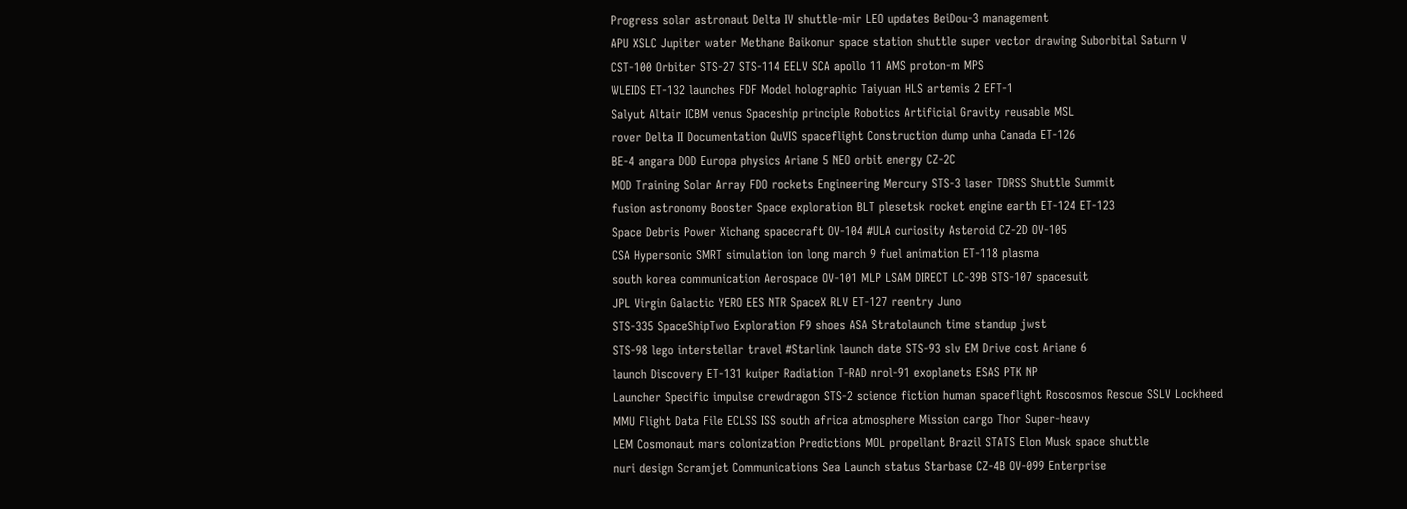Progress solar astronaut Delta IV shuttle-mir LEO updates BeiDou-3 management
APU XSLC Jupiter water Methane Baikonur space station shuttle super vector drawing Suborbital Saturn V
CST-100 Orbiter STS-27 STS-114 EELV SCA apollo 11 AMS proton-m MPS
WLEIDS ET-132 launches FDF Model holographic Taiyuan HLS artemis 2 EFT-1
Salyut Altair ICBM venus Spaceship principle Robotics Artificial Gravity reusable MSL
rover Delta II Documentation QuVIS spaceflight Construction dump unha Canada ET-126
BE-4 angara DOD Europa physics Ariane 5 NEO orbit energy CZ-2C
MOD Training Solar Array FDO rockets Engineering Mercury STS-3 laser TDRSS Shuttle Summit
fusion astronomy Booster Space exploration BLT plesetsk rocket engine earth ET-124 ET-123
Space Debris Power Xichang spacecraft OV-104 #ULA curiosity Asteroid CZ-2D OV-105
CSA Hypersonic SMRT simulation ion long march 9 fuel animation ET-118 plasma
south korea communication Aerospace OV-101 MLP LSAM DIRECT LC-39B STS-107 spacesuit
JPL Virgin Galactic YERO EES NTR SpaceX RLV ET-127 reentry Juno
STS-335 SpaceShipTwo Exploration F9 shoes ASA Stratolaunch time standup jwst
STS-98 lego interstellar travel #Starlink launch date STS-93 slv EM Drive cost Ariane 6
launch Discovery ET-131 kuiper Radiation T-RAD nrol-91 exoplanets ESAS PTK NP
Launcher Specific impulse crewdragon STS-2 science fiction human spaceflight Roscosmos Rescue SSLV Lockheed
MMU Flight Data File ECLSS ISS south africa atmosphere Mission cargo Thor Super-heavy
LEM Cosmonaut mars colonization Predictions MOL propellant Brazil STATS Elon Musk space shuttle
nuri design Scramjet Communications Sea Launch status Starbase CZ-4B OV-099 Enterprise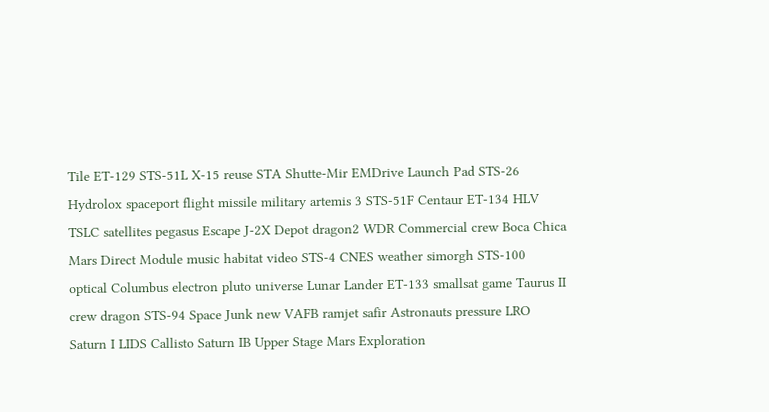Tile ET-129 STS-51L X-15 reuse STA Shutte-Mir EMDrive Launch Pad STS-26
Hydrolox spaceport flight missile military artemis 3 STS-51F Centaur ET-134 HLV
TSLC satellites pegasus Escape J-2X Depot dragon2 WDR Commercial crew Boca Chica
Mars Direct Module music habitat video STS-4 CNES weather simorgh STS-100
optical Columbus electron pluto universe Lunar Lander ET-133 smallsat game Taurus II
crew dragon STS-94 Space Junk new VAFB ramjet safir Astronauts pressure LRO
Saturn I LIDS Callisto Saturn IB Upper Stage Mars Exploration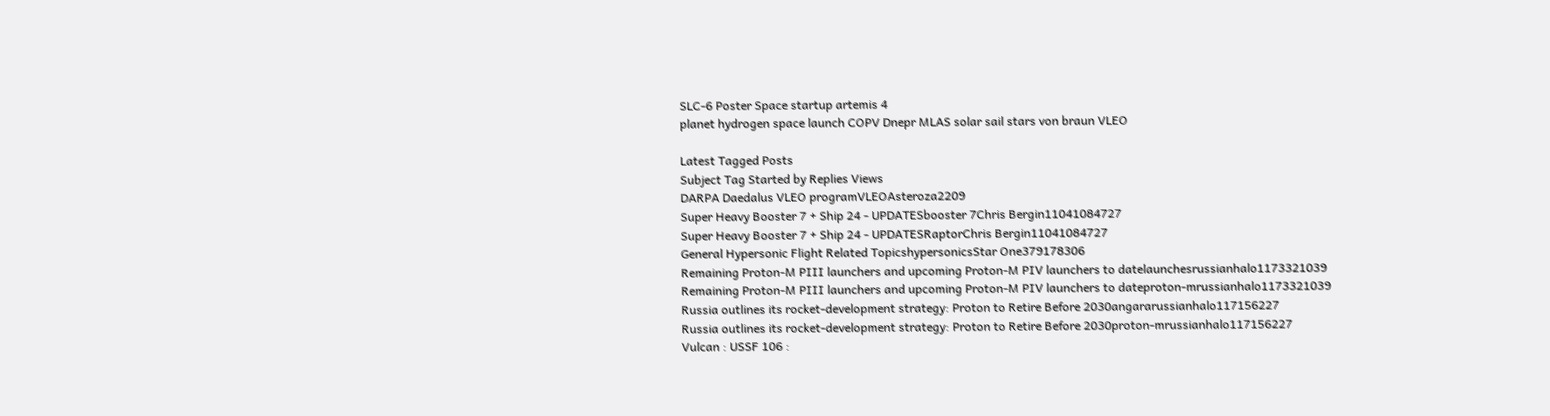SLC-6 Poster Space startup artemis 4
planet hydrogen space launch COPV Dnepr MLAS solar sail stars von braun VLEO

Latest Tagged Posts
Subject Tag Started by Replies Views
DARPA Daedalus VLEO programVLEOAsteroza2209
Super Heavy Booster 7 + Ship 24 - UPDATESbooster 7Chris Bergin11041084727
Super Heavy Booster 7 + Ship 24 - UPDATESRaptorChris Bergin11041084727
General Hypersonic Flight Related TopicshypersonicsStar One379178306
Remaining Proton-M PIII launchers and upcoming Proton-M PIV launchers to datelaunchesrussianhalo1173321039
Remaining Proton-M PIII launchers and upcoming Proton-M PIV launchers to dateproton-mrussianhalo1173321039
Russia outlines its rocket-development strategy: Proton to Retire Before 2030angararussianhalo117156227
Russia outlines its rocket-development strategy: Proton to Retire Before 2030proton-mrussianhalo117156227
Vulcan : USSF 106 :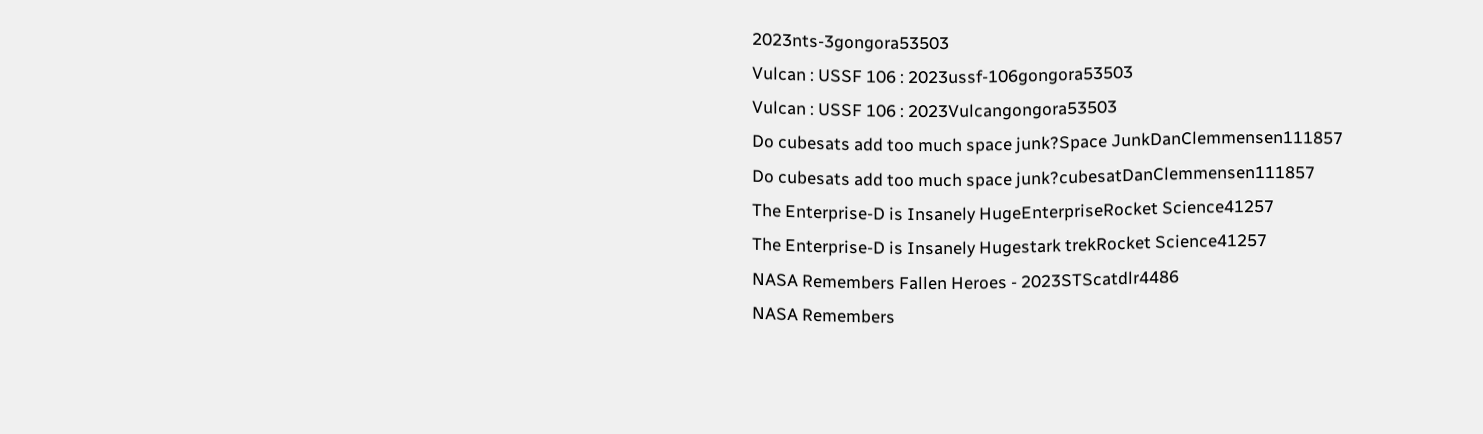2023nts-3gongora53503
Vulcan : USSF 106 : 2023ussf-106gongora53503
Vulcan : USSF 106 : 2023Vulcangongora53503
Do cubesats add too much space junk?Space JunkDanClemmensen111857
Do cubesats add too much space junk?cubesatDanClemmensen111857
The Enterprise-D is Insanely HugeEnterpriseRocket Science41257
The Enterprise-D is Insanely Hugestark trekRocket Science41257
NASA Remembers Fallen Heroes - 2023STScatdlr4486
NASA Remembers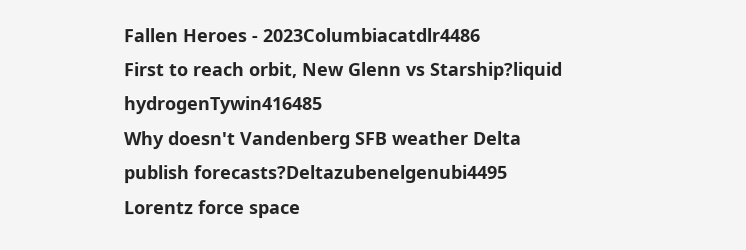Fallen Heroes - 2023Columbiacatdlr4486
First to reach orbit, New Glenn vs Starship?liquid hydrogenTywin416485
Why doesn't Vandenberg SFB weather Delta publish forecasts?Deltazubenelgenubi4495
Lorentz force space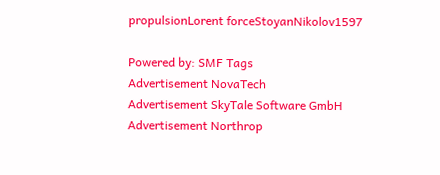propulsionLorent forceStoyanNikolov1597

Powered by: SMF Tags
Advertisement NovaTech
Advertisement SkyTale Software GmbH
Advertisement Northrop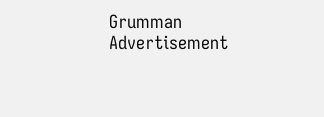Grumman
Advertisement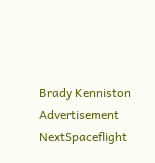Brady Kenniston
Advertisement NextSpaceflight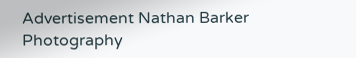Advertisement Nathan Barker Photography